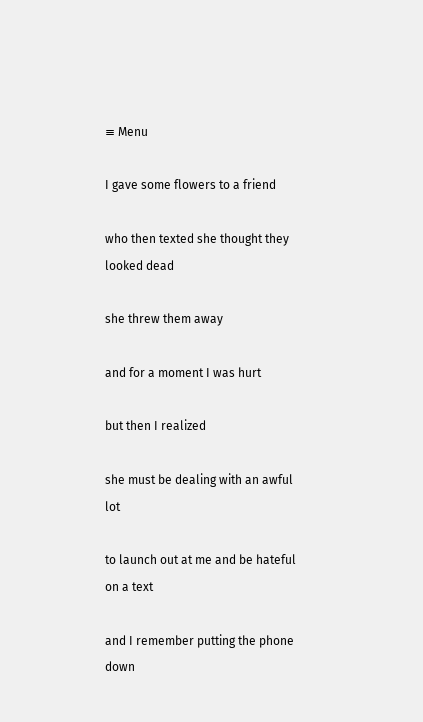≡ Menu

I gave some flowers to a friend

who then texted she thought they looked dead

she threw them away

and for a moment I was hurt

but then I realized

she must be dealing with an awful lot

to launch out at me and be hateful on a text

and I remember putting the phone down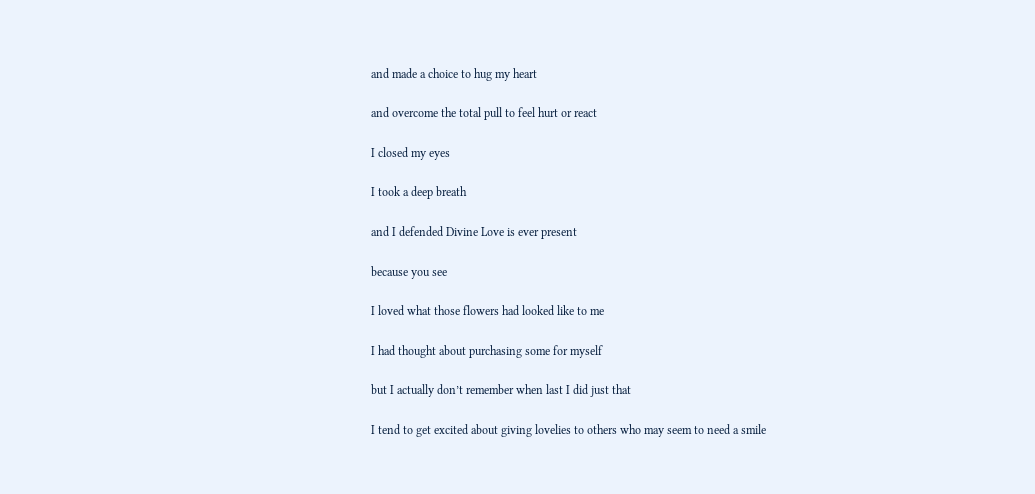and made a choice to hug my heart

and overcome the total pull to feel hurt or react

I closed my eyes

I took a deep breath

and I defended Divine Love is ever present

because you see

I loved what those flowers had looked like to me

I had thought about purchasing some for myself

but I actually don’t remember when last I did just that

I tend to get excited about giving lovelies to others who may seem to need a smile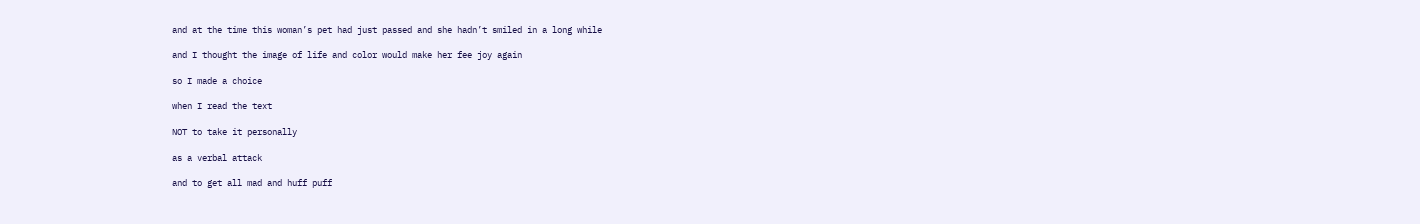and at the time this woman’s pet had just passed and she hadn’t smiled in a long while

and I thought the image of life and color would make her fee joy again

so I made a choice

when I read the text

NOT to take it personally

as a verbal attack

and to get all mad and huff puff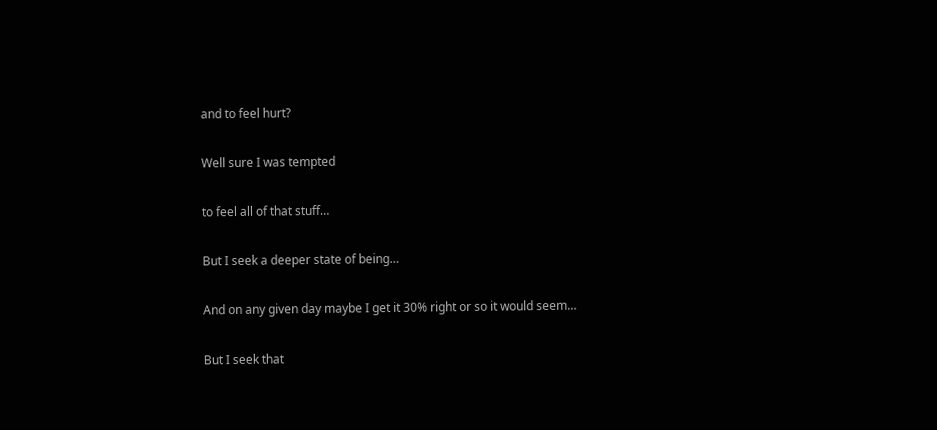and to feel hurt?

Well sure I was tempted

to feel all of that stuff…

But I seek a deeper state of being…

And on any given day maybe I get it 30% right or so it would seem…

But I seek that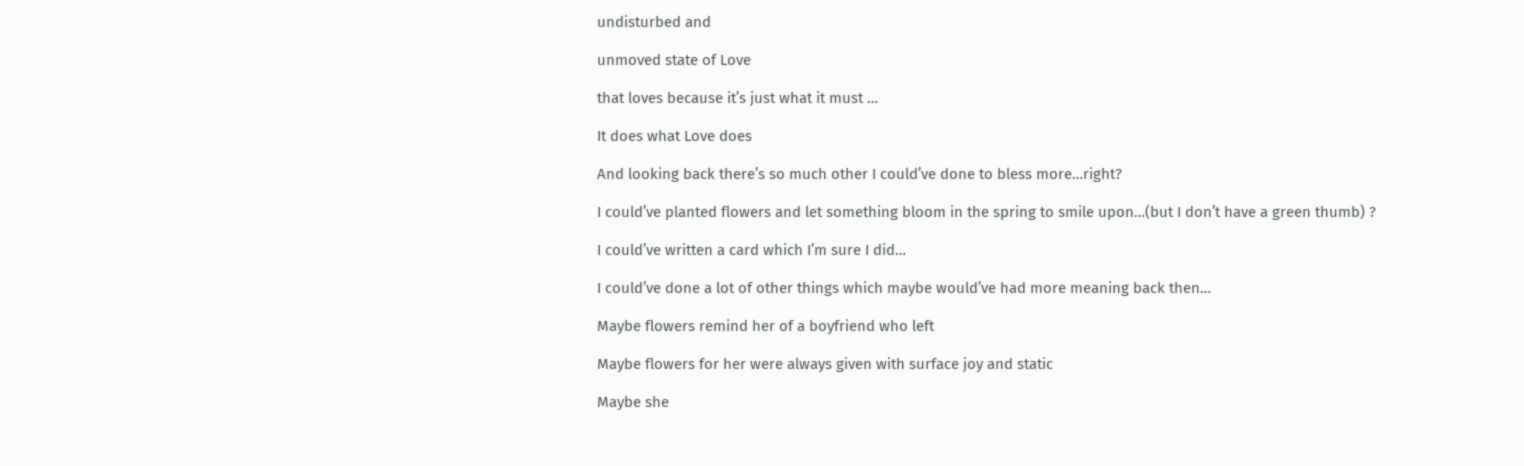undisturbed and

unmoved state of Love

that loves because it’s just what it must …

It does what Love does

And looking back there’s so much other I could’ve done to bless more…right?

I could’ve planted flowers and let something bloom in the spring to smile upon…(but I don’t have a green thumb) ?

I could’ve written a card which I’m sure I did…

I could’ve done a lot of other things which maybe would’ve had more meaning back then…

Maybe flowers remind her of a boyfriend who left

Maybe flowers for her were always given with surface joy and static

Maybe she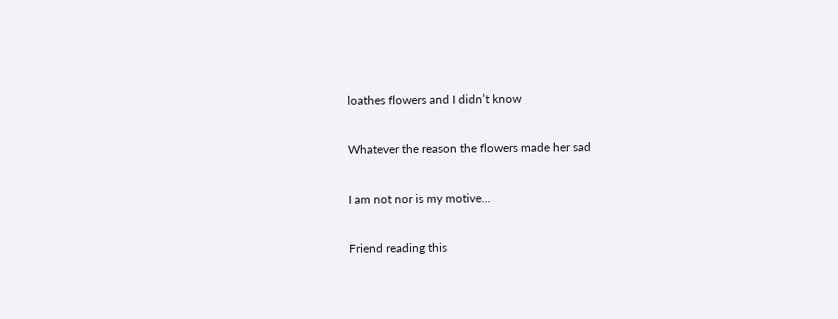loathes flowers and I didn’t know

Whatever the reason the flowers made her sad

I am not nor is my motive…

Friend reading this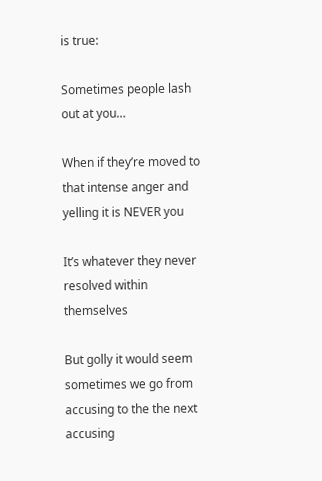is true:

Sometimes people lash out at you…

When if they’re moved to that intense anger and yelling it is NEVER you

It’s whatever they never resolved within themselves

But golly it would seem sometimes we go from accusing to the the next accusing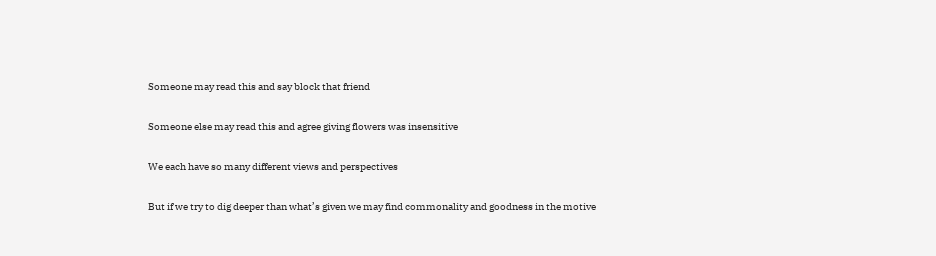Someone may read this and say block that friend

Someone else may read this and agree giving flowers was insensitive

We each have so many different views and perspectives

But if we try to dig deeper than what’s given we may find commonality and goodness in the motive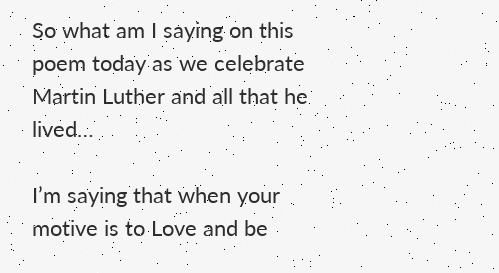So what am I saying on this poem today as we celebrate Martin Luther and all that he lived…

I’m saying that when your motive is to Love and be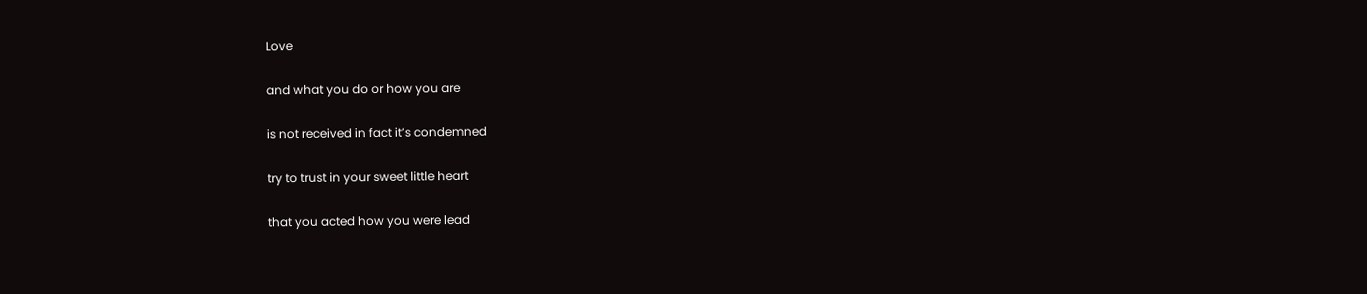Love

and what you do or how you are

is not received in fact it’s condemned

try to trust in your sweet little heart

that you acted how you were lead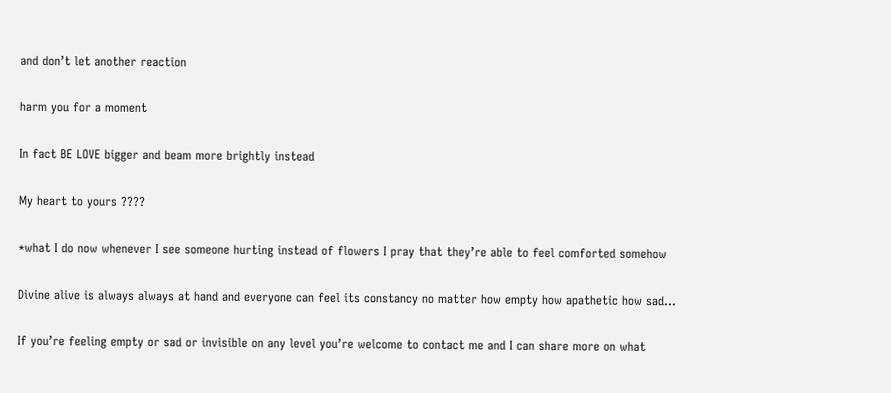and don’t let another reaction

harm you for a moment

In fact BE LOVE bigger and beam more brightly instead

My heart to yours ????

*what I do now whenever I see someone hurting instead of flowers I pray that they’re able to feel comforted somehow

Divine alive is always always at hand and everyone can feel its constancy no matter how empty how apathetic how sad…

If you’re feeling empty or sad or invisible on any level you’re welcome to contact me and I can share more on what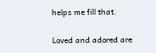helps me fill that.

Loved and adored are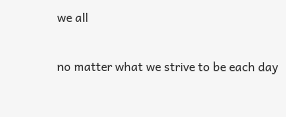we all

no matter what we strive to be each day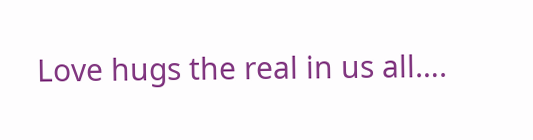Love hugs the real in us all….